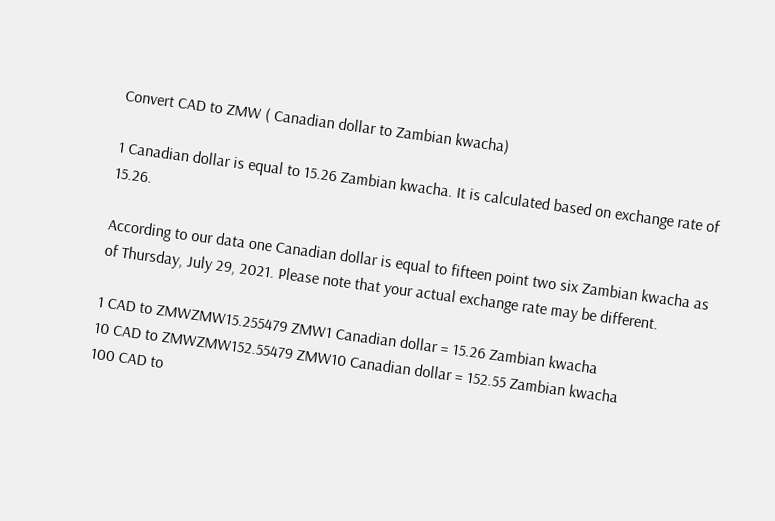Convert CAD to ZMW ( Canadian dollar to Zambian kwacha)

1 Canadian dollar is equal to 15.26 Zambian kwacha. It is calculated based on exchange rate of 15.26.

According to our data one Canadian dollar is equal to fifteen point two six Zambian kwacha as of Thursday, July 29, 2021. Please note that your actual exchange rate may be different.

1 CAD to ZMWZMW15.255479 ZMW1 Canadian dollar = 15.26 Zambian kwacha
10 CAD to ZMWZMW152.55479 ZMW10 Canadian dollar = 152.55 Zambian kwacha
100 CAD to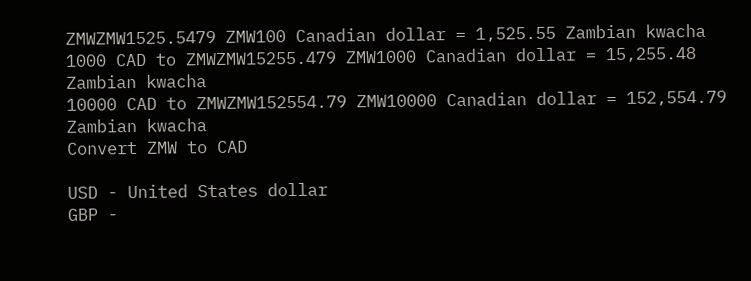ZMWZMW1525.5479 ZMW100 Canadian dollar = 1,525.55 Zambian kwacha
1000 CAD to ZMWZMW15255.479 ZMW1000 Canadian dollar = 15,255.48 Zambian kwacha
10000 CAD to ZMWZMW152554.79 ZMW10000 Canadian dollar = 152,554.79 Zambian kwacha
Convert ZMW to CAD

USD - United States dollar
GBP -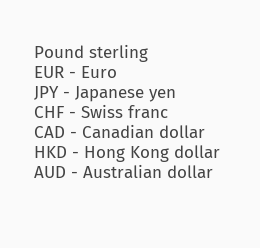Pound sterling
EUR - Euro
JPY - Japanese yen
CHF - Swiss franc
CAD - Canadian dollar
HKD - Hong Kong dollar
AUD - Australian dollar